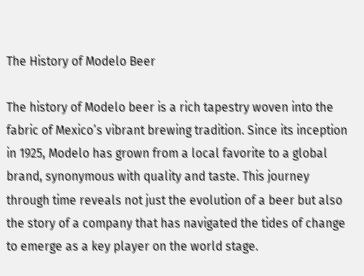The History of Modelo Beer

The history of Modelo beer is a rich tapestry woven into the fabric of Mexico’s vibrant brewing tradition. Since its inception in 1925, Modelo has grown from a local favorite to a global brand, synonymous with quality and taste. This journey through time reveals not just the evolution of a beer but also the story of a company that has navigated the tides of change to emerge as a key player on the world stage.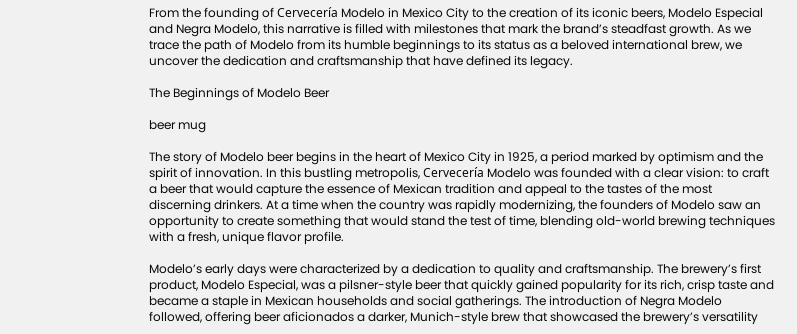From the founding of Cervecería Modelo in Mexico City to the creation of its iconic beers, Modelo Especial and Negra Modelo, this narrative is filled with milestones that mark the brand’s steadfast growth. As we trace the path of Modelo from its humble beginnings to its status as a beloved international brew, we uncover the dedication and craftsmanship that have defined its legacy.

The Beginnings of Modelo Beer

beer mug

The story of Modelo beer begins in the heart of Mexico City in 1925, a period marked by optimism and the spirit of innovation. In this bustling metropolis, Cervecería Modelo was founded with a clear vision: to craft a beer that would capture the essence of Mexican tradition and appeal to the tastes of the most discerning drinkers. At a time when the country was rapidly modernizing, the founders of Modelo saw an opportunity to create something that would stand the test of time, blending old-world brewing techniques with a fresh, unique flavor profile.

Modelo’s early days were characterized by a dedication to quality and craftsmanship. The brewery’s first product, Modelo Especial, was a pilsner-style beer that quickly gained popularity for its rich, crisp taste and became a staple in Mexican households and social gatherings. The introduction of Negra Modelo followed, offering beer aficionados a darker, Munich-style brew that showcased the brewery’s versatility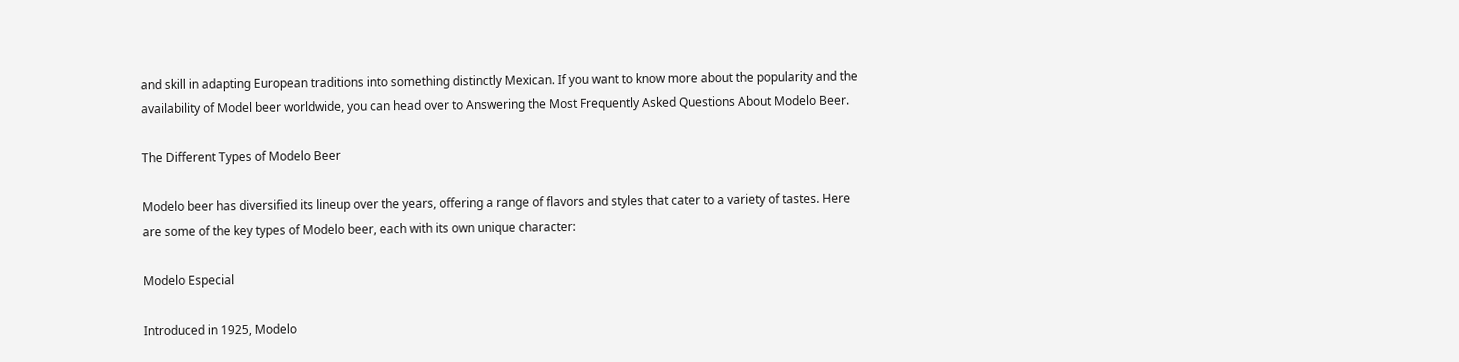and skill in adapting European traditions into something distinctly Mexican. If you want to know more about the popularity and the availability of Model beer worldwide, you can head over to Answering the Most Frequently Asked Questions About Modelo Beer.

The Different Types of Modelo Beer

Modelo beer has diversified its lineup over the years, offering a range of flavors and styles that cater to a variety of tastes. Here are some of the key types of Modelo beer, each with its own unique character:

Modelo Especial

Introduced in 1925, Modelo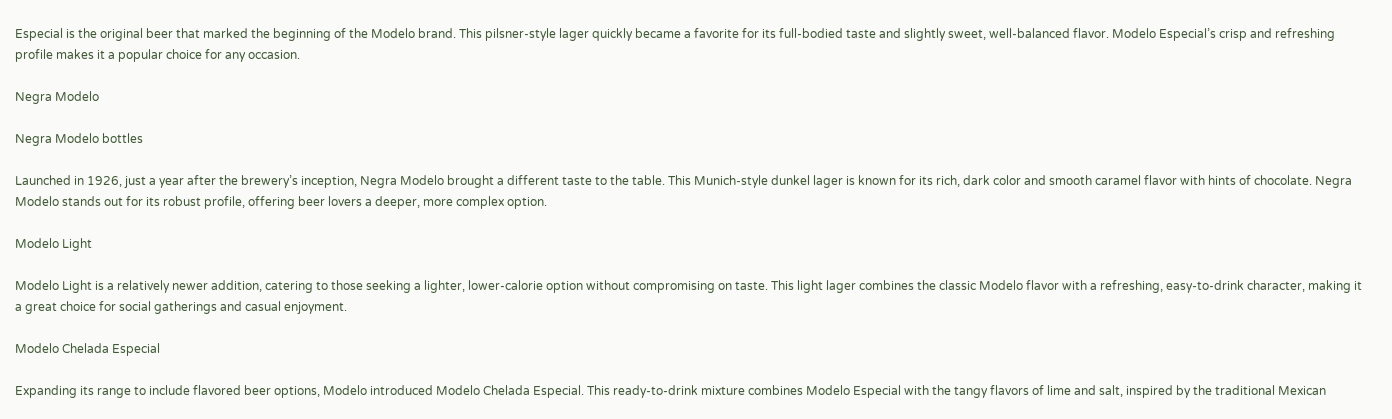Especial is the original beer that marked the beginning of the Modelo brand. This pilsner-style lager quickly became a favorite for its full-bodied taste and slightly sweet, well-balanced flavor. Modelo Especial’s crisp and refreshing profile makes it a popular choice for any occasion.

Negra Modelo

Negra Modelo bottles

Launched in 1926, just a year after the brewery’s inception, Negra Modelo brought a different taste to the table. This Munich-style dunkel lager is known for its rich, dark color and smooth caramel flavor with hints of chocolate. Negra Modelo stands out for its robust profile, offering beer lovers a deeper, more complex option.

Modelo Light

Modelo Light is a relatively newer addition, catering to those seeking a lighter, lower-calorie option without compromising on taste. This light lager combines the classic Modelo flavor with a refreshing, easy-to-drink character, making it a great choice for social gatherings and casual enjoyment.

Modelo Chelada Especial

Expanding its range to include flavored beer options, Modelo introduced Modelo Chelada Especial. This ready-to-drink mixture combines Modelo Especial with the tangy flavors of lime and salt, inspired by the traditional Mexican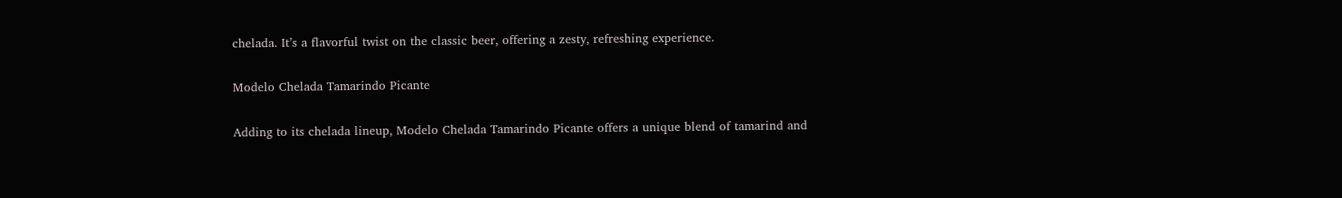chelada. It’s a flavorful twist on the classic beer, offering a zesty, refreshing experience.

Modelo Chelada Tamarindo Picante

Adding to its chelada lineup, Modelo Chelada Tamarindo Picante offers a unique blend of tamarind and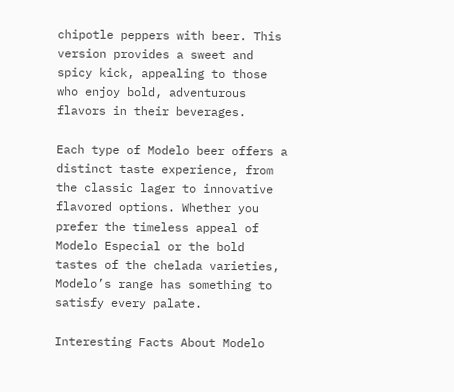chipotle peppers with beer. This version provides a sweet and spicy kick, appealing to those who enjoy bold, adventurous flavors in their beverages.

Each type of Modelo beer offers a distinct taste experience, from the classic lager to innovative flavored options. Whether you prefer the timeless appeal of Modelo Especial or the bold tastes of the chelada varieties, Modelo’s range has something to satisfy every palate.

Interesting Facts About Modelo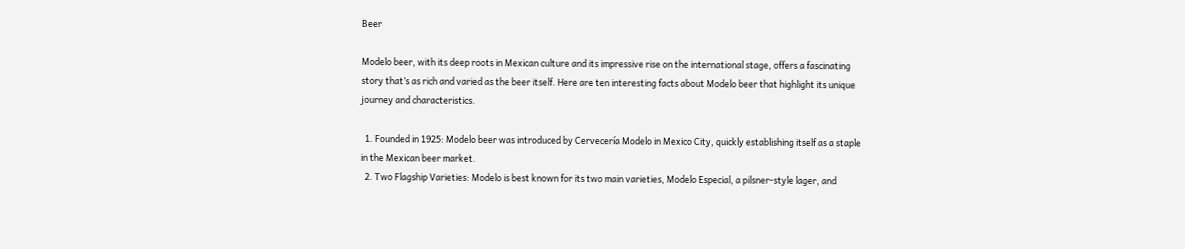Beer

Modelo beer, with its deep roots in Mexican culture and its impressive rise on the international stage, offers a fascinating story that’s as rich and varied as the beer itself. Here are ten interesting facts about Modelo beer that highlight its unique journey and characteristics.

  1. Founded in 1925: Modelo beer was introduced by Cervecería Modelo in Mexico City, quickly establishing itself as a staple in the Mexican beer market.
  2. Two Flagship Varieties: Modelo is best known for its two main varieties, Modelo Especial, a pilsner-style lager, and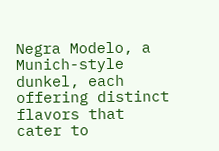Negra Modelo, a Munich-style dunkel, each offering distinct flavors that cater to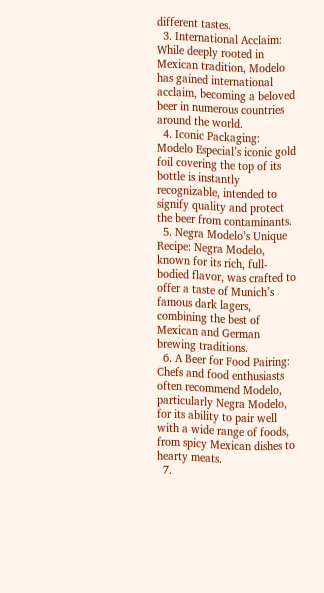different tastes.
  3. International Acclaim: While deeply rooted in Mexican tradition, Modelo has gained international acclaim, becoming a beloved beer in numerous countries around the world.
  4. Iconic Packaging: Modelo Especial’s iconic gold foil covering the top of its bottle is instantly recognizable, intended to signify quality and protect the beer from contaminants.
  5. Negra Modelo’s Unique Recipe: Negra Modelo, known for its rich, full-bodied flavor, was crafted to offer a taste of Munich’s famous dark lagers, combining the best of Mexican and German brewing traditions.
  6. A Beer for Food Pairing: Chefs and food enthusiasts often recommend Modelo, particularly Negra Modelo, for its ability to pair well with a wide range of foods, from spicy Mexican dishes to hearty meats.
  7.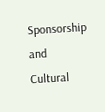Sponsorship and Cultural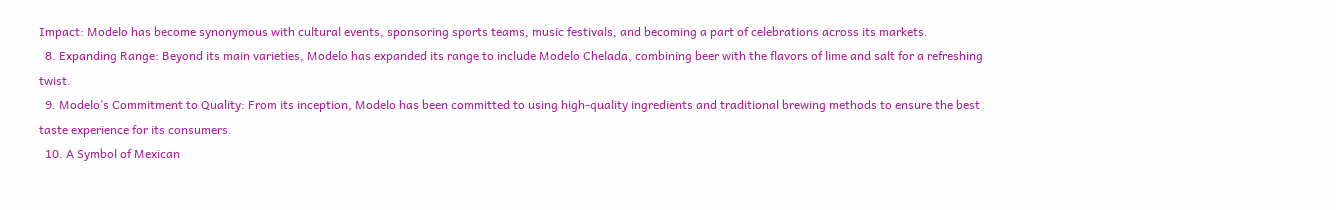Impact: Modelo has become synonymous with cultural events, sponsoring sports teams, music festivals, and becoming a part of celebrations across its markets.
  8. Expanding Range: Beyond its main varieties, Modelo has expanded its range to include Modelo Chelada, combining beer with the flavors of lime and salt for a refreshing twist.
  9. Modelo’s Commitment to Quality: From its inception, Modelo has been committed to using high-quality ingredients and traditional brewing methods to ensure the best taste experience for its consumers.
  10. A Symbol of Mexican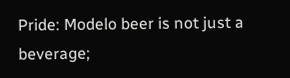Pride: Modelo beer is not just a beverage;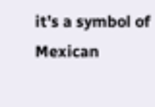it’s a symbol of Mexican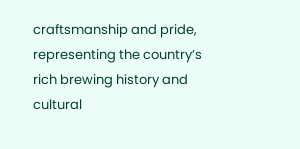craftsmanship and pride, representing the country’s rich brewing history and cultural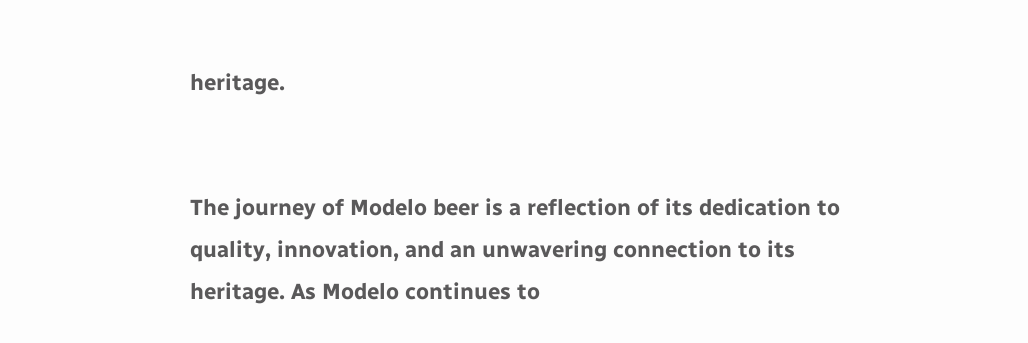heritage.


The journey of Modelo beer is a reflection of its dedication to quality, innovation, and an unwavering connection to its heritage. As Modelo continues to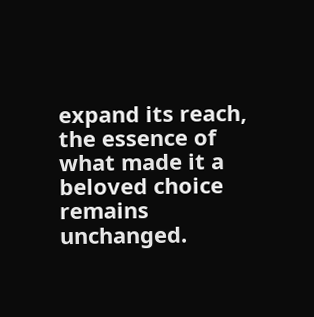expand its reach, the essence of what made it a beloved choice remains unchanged.